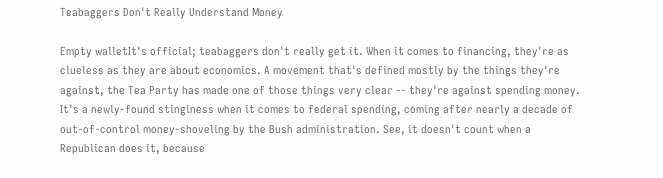Teabaggers Don't Really Understand Money

Empty walletIt's official; teabaggers don't really get it. When it comes to financing, they're as clueless as they are about economics. A movement that's defined mostly by the things they're against, the Tea Party has made one of those things very clear -- they're against spending money. It's a newly-found stinginess when it comes to federal spending, coming after nearly a decade of out-of-control money-shoveling by the Bush administration. See, it doesn't count when a Republican does it, because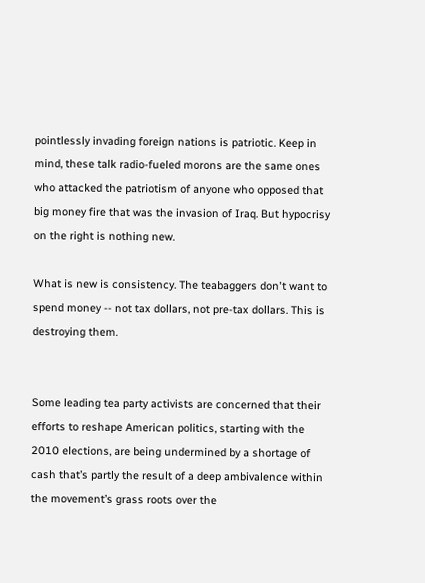pointlessly invading foreign nations is patriotic. Keep in mind, these talk radio-fueled morons are the same ones who attacked the patriotism of anyone who opposed that big money fire that was the invasion of Iraq. But hypocrisy on the right is nothing new.

What is new is consistency. The teabaggers don't want to spend money -- not tax dollars, not pre-tax dollars. This is destroying them.


Some leading tea party activists are concerned that their efforts to reshape American politics, starting with the 2010 elections, are being undermined by a shortage of cash that’s partly the result of a deep ambivalence within the movement’s grass roots over the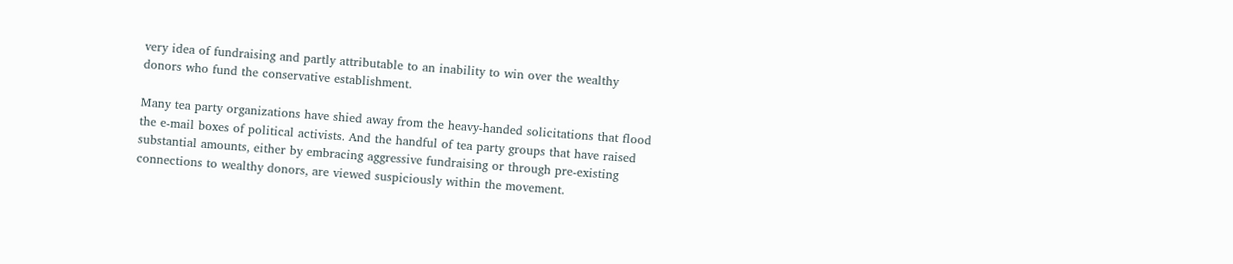very idea of fundraising and partly attributable to an inability to win over the wealthy donors who fund the conservative establishment.

Many tea party organizations have shied away from the heavy-handed solicitations that flood the e-mail boxes of political activists. And the handful of tea party groups that have raised substantial amounts, either by embracing aggressive fundraising or through pre-existing connections to wealthy donors, are viewed suspiciously within the movement.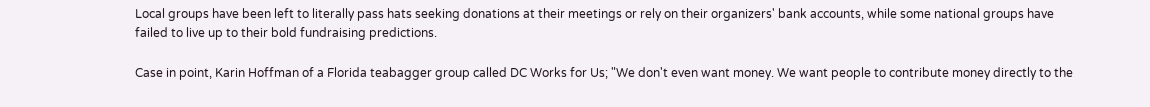Local groups have been left to literally pass hats seeking donations at their meetings or rely on their organizers' bank accounts, while some national groups have failed to live up to their bold fundraising predictions.

Case in point, Karin Hoffman of a Florida teabagger group called DC Works for Us; "We don't even want money. We want people to contribute money directly to the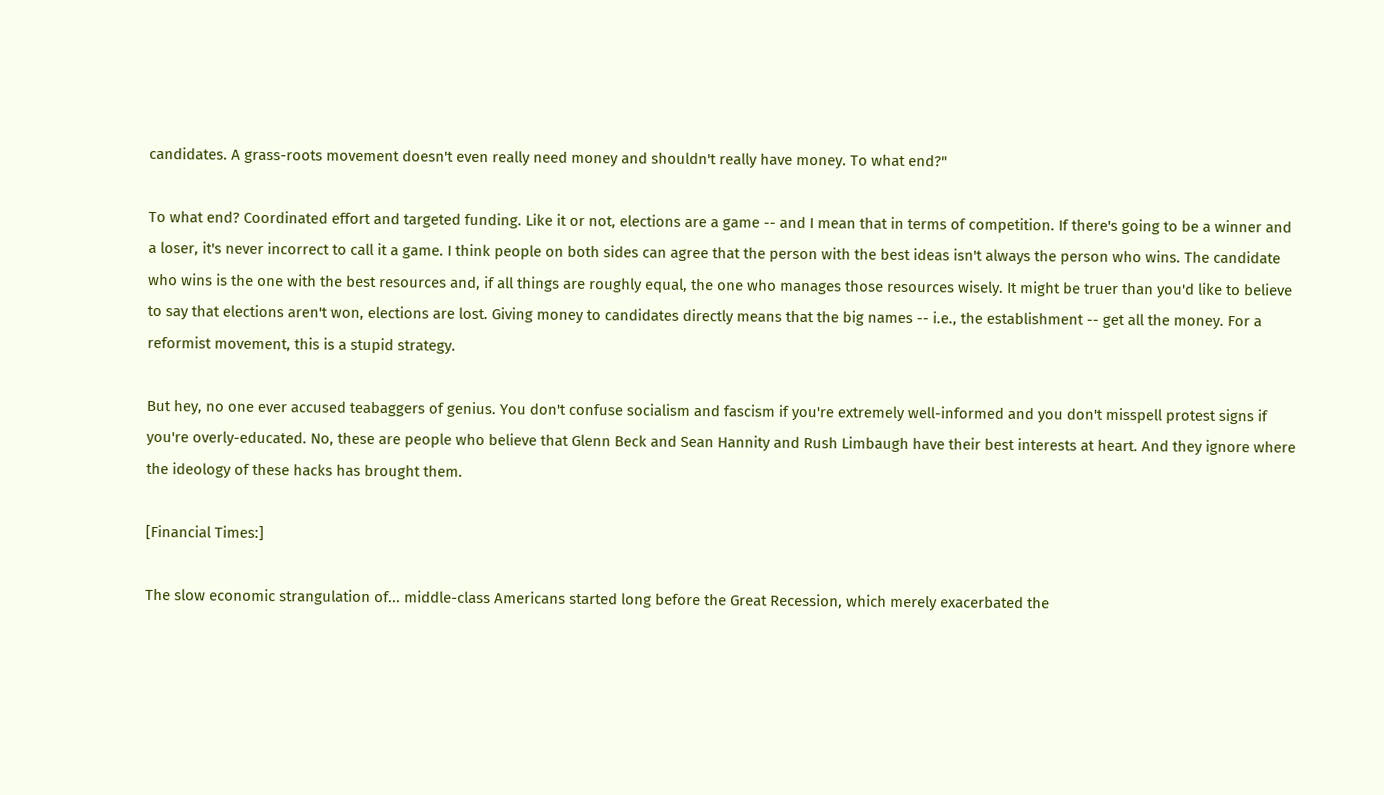candidates. A grass-roots movement doesn't even really need money and shouldn't really have money. To what end?"

To what end? Coordinated effort and targeted funding. Like it or not, elections are a game -- and I mean that in terms of competition. If there's going to be a winner and a loser, it's never incorrect to call it a game. I think people on both sides can agree that the person with the best ideas isn't always the person who wins. The candidate who wins is the one with the best resources and, if all things are roughly equal, the one who manages those resources wisely. It might be truer than you'd like to believe to say that elections aren't won, elections are lost. Giving money to candidates directly means that the big names -- i.e., the establishment -- get all the money. For a reformist movement, this is a stupid strategy.

But hey, no one ever accused teabaggers of genius. You don't confuse socialism and fascism if you're extremely well-informed and you don't misspell protest signs if you're overly-educated. No, these are people who believe that Glenn Beck and Sean Hannity and Rush Limbaugh have their best interests at heart. And they ignore where the ideology of these hacks has brought them.

[Financial Times:]

The slow economic strangulation of... middle-class Americans started long before the Great Recession, which merely exacerbated the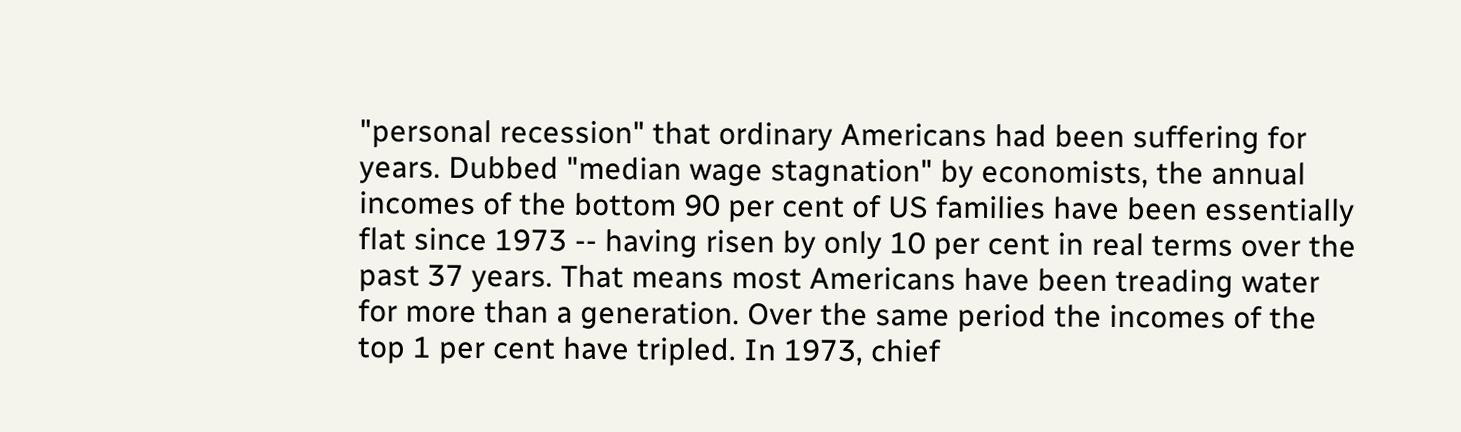"personal recession" that ordinary Americans had been suffering for years. Dubbed "median wage stagnation" by economists, the annual incomes of the bottom 90 per cent of US families have been essentially flat since 1973 -- having risen by only 10 per cent in real terms over the past 37 years. That means most Americans have been treading water for more than a generation. Over the same period the incomes of the top 1 per cent have tripled. In 1973, chief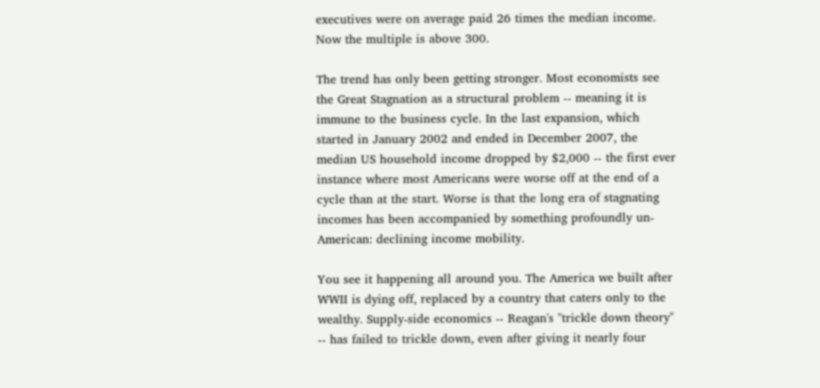executives were on average paid 26 times the median income. Now the multiple is above 300.

The trend has only been getting stronger. Most economists see the Great Stagnation as a structural problem -- meaning it is immune to the business cycle. In the last expansion, which started in January 2002 and ended in December 2007, the median US household income dropped by $2,000 -- the first ever instance where most Americans were worse off at the end of a cycle than at the start. Worse is that the long era of stagnating incomes has been accompanied by something profoundly un-American: declining income mobility.

You see it happening all around you. The America we built after WWII is dying off, replaced by a country that caters only to the wealthy. Supply-side economics -- Reagan's "trickle down theory" -- has failed to trickle down, even after giving it nearly four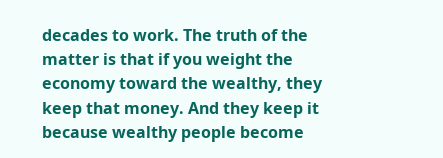decades to work. The truth of the matter is that if you weight the economy toward the wealthy, they keep that money. And they keep it because wealthy people become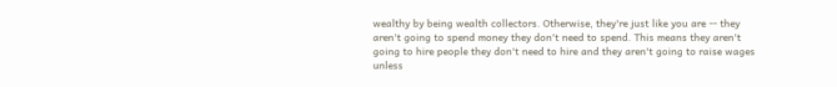wealthy by being wealth collectors. Otherwise, they're just like you are -- they aren't going to spend money they don't need to spend. This means they aren't going to hire people they don't need to hire and they aren't going to raise wages unless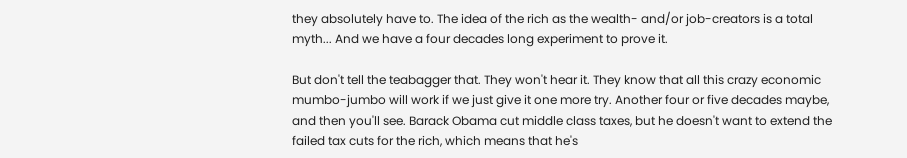they absolutely have to. The idea of the rich as the wealth- and/or job-creators is a total myth... And we have a four decades long experiment to prove it.

But don't tell the teabagger that. They won't hear it. They know that all this crazy economic mumbo-jumbo will work if we just give it one more try. Another four or five decades maybe, and then you'll see. Barack Obama cut middle class taxes, but he doesn't want to extend the failed tax cuts for the rich, which means that he's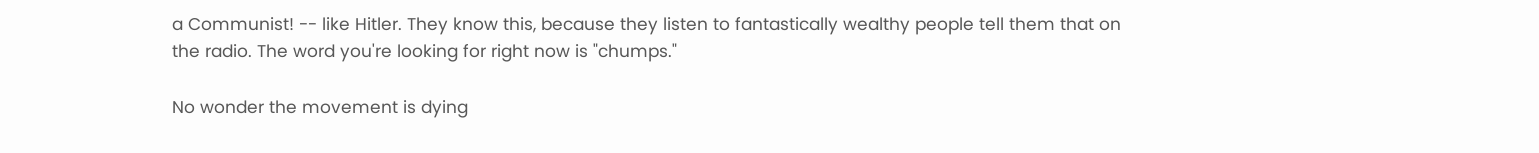a Communist! -- like Hitler. They know this, because they listen to fantastically wealthy people tell them that on the radio. The word you're looking for right now is "chumps."

No wonder the movement is dying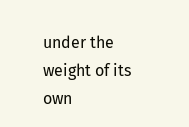under the weight of its own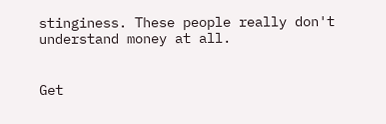stinginess. These people really don't understand money at all.


Get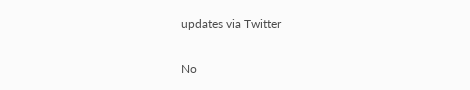updates via Twitter

No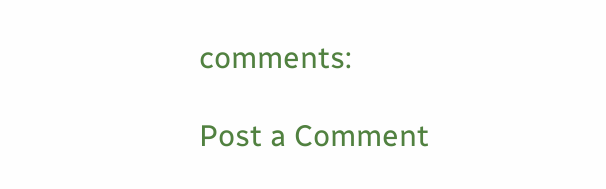comments:

Post a Comment